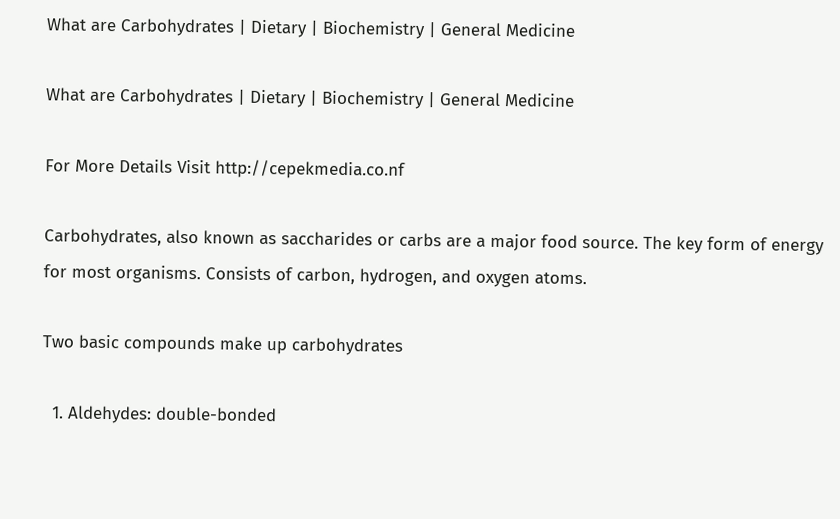What are Carbohydrates | Dietary | Biochemistry | General Medicine

What are Carbohydrates | Dietary | Biochemistry | General Medicine

For More Details Visit http://cepekmedia.co.nf

Carbohydrates, also known as saccharides or carbs are a major food source. The key form of energy for most organisms. Consists of carbon, hydrogen, and oxygen atoms.

Two basic compounds make up carbohydrates

  1. Aldehydes: double-bonded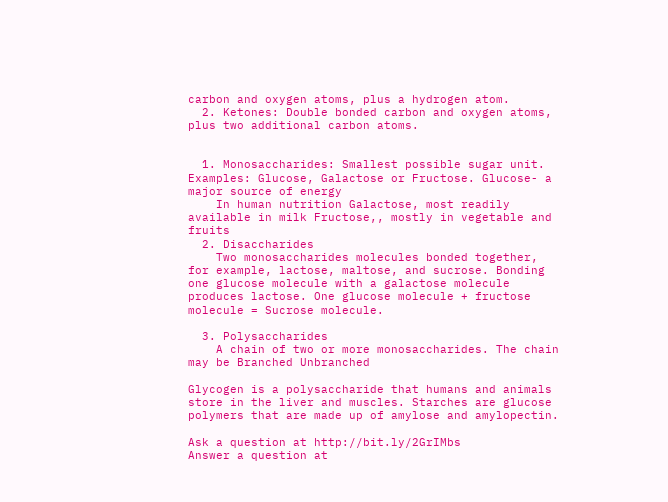carbon and oxygen atoms, plus a hydrogen atom.
  2. Ketones: Double bonded carbon and oxygen atoms, plus two additional carbon atoms.


  1. Monosaccharides: Smallest possible sugar unit. Examples: Glucose, Galactose or Fructose. Glucose- a major source of energy
    In human nutrition Galactose, most readily available in milk Fructose,, mostly in vegetable and fruits
  2. Disaccharides
    Two monosaccharides molecules bonded together, for example, lactose, maltose, and sucrose. Bonding one glucose molecule with a galactose molecule produces lactose. One glucose molecule + fructose molecule = Sucrose molecule.

  3. Polysaccharides
    A chain of two or more monosaccharides. The chain may be Branched Unbranched

Glycogen is a polysaccharide that humans and animals store in the liver and muscles. Starches are glucose polymers that are made up of amylose and amylopectin.

Ask a question at http://bit.ly/2GrIMbs
Answer a question at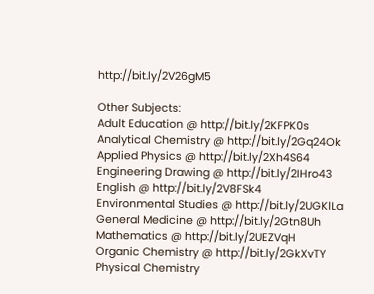http://bit.ly/2V26gM5

Other Subjects:
Adult Education @ http://bit.ly/2KFPK0s
Analytical Chemistry @ http://bit.ly/2Gq24Ok
Applied Physics @ http://bit.ly/2Xh4S64
Engineering Drawing @ http://bit.ly/2IHro43
English @ http://bit.ly/2V8FSk4
Environmental Studies @ http://bit.ly/2UGKlLa
General Medicine @ http://bit.ly/2Gtn8Uh
Mathematics @ http://bit.ly/2UEZVqH
Organic Chemistry @ http://bit.ly/2GkXvTY
Physical Chemistry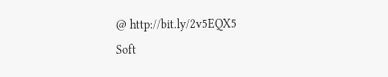@ http://bit.ly/2v5EQX5
Soft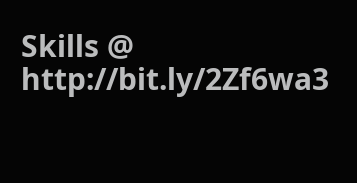Skills @ http://bit.ly/2Zf6wa3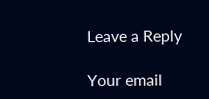Leave a Reply

Your email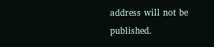address will not be published.